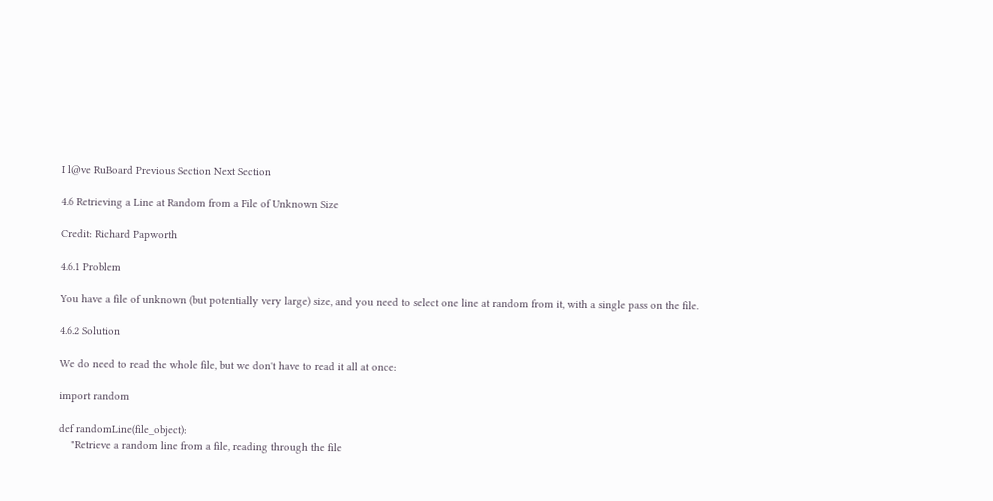I l@ve RuBoard Previous Section Next Section

4.6 Retrieving a Line at Random from a File of Unknown Size

Credit: Richard Papworth

4.6.1 Problem

You have a file of unknown (but potentially very large) size, and you need to select one line at random from it, with a single pass on the file.

4.6.2 Solution

We do need to read the whole file, but we don't have to read it all at once:

import random

def randomLine(file_object):
    "Retrieve a random line from a file, reading through the file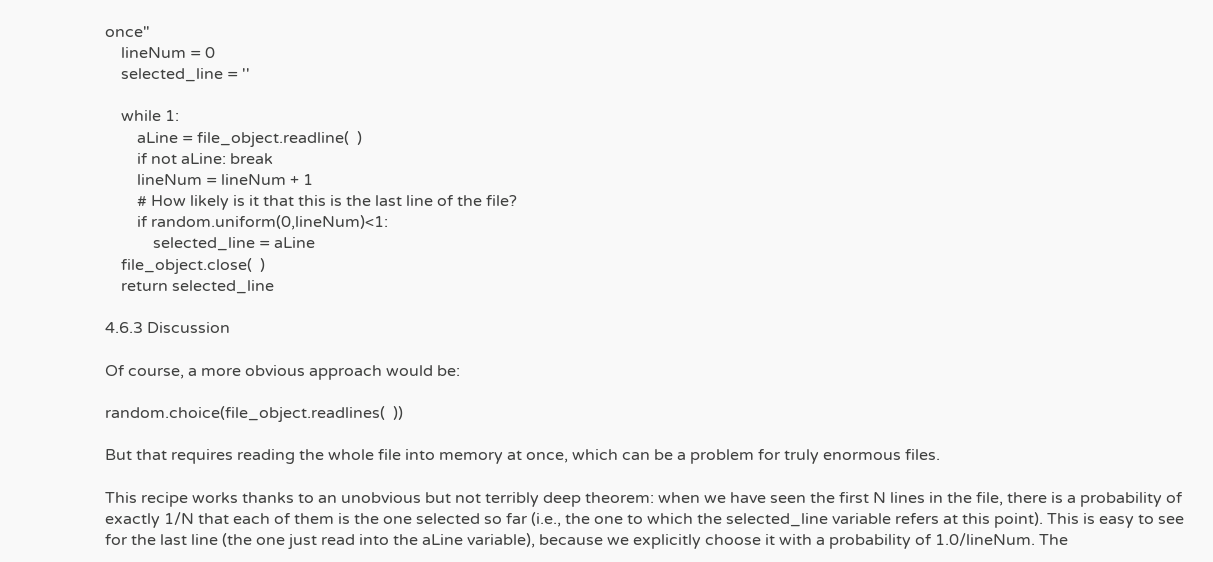once"
    lineNum = 0
    selected_line = ''

    while 1:
        aLine = file_object.readline(  )
        if not aLine: break
        lineNum = lineNum + 1
        # How likely is it that this is the last line of the file?
        if random.uniform(0,lineNum)<1:
            selected_line = aLine
    file_object.close(  )
    return selected_line

4.6.3 Discussion

Of course, a more obvious approach would be:

random.choice(file_object.readlines(  ))

But that requires reading the whole file into memory at once, which can be a problem for truly enormous files.

This recipe works thanks to an unobvious but not terribly deep theorem: when we have seen the first N lines in the file, there is a probability of exactly 1/N that each of them is the one selected so far (i.e., the one to which the selected_line variable refers at this point). This is easy to see for the last line (the one just read into the aLine variable), because we explicitly choose it with a probability of 1.0/lineNum. The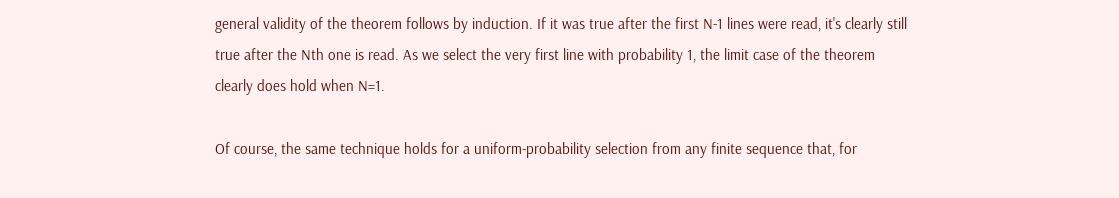general validity of the theorem follows by induction. If it was true after the first N-1 lines were read, it's clearly still true after the Nth one is read. As we select the very first line with probability 1, the limit case of the theorem clearly does hold when N=1.

Of course, the same technique holds for a uniform-probability selection from any finite sequence that, for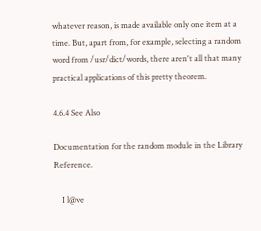whatever reason, is made available only one item at a time. But, apart from, for example, selecting a random word from /usr/dict/words, there aren't all that many practical applications of this pretty theorem.

4.6.4 See Also

Documentation for the random module in the Library Reference.

    I l@ve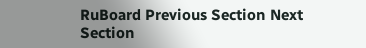RuBoard Previous Section Next Section